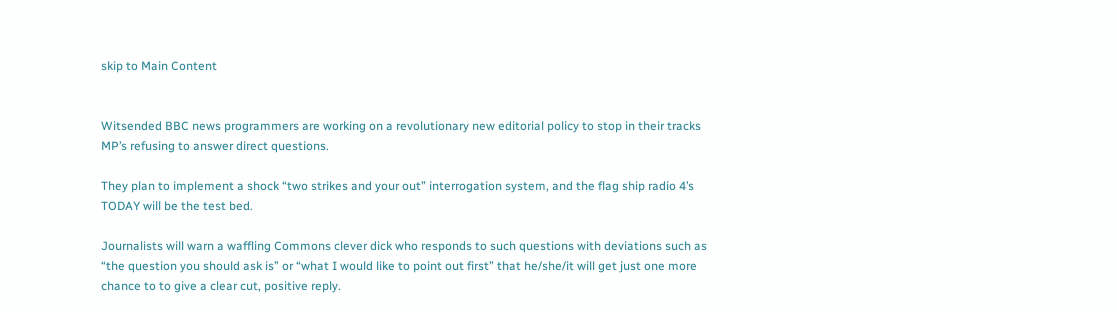skip to Main Content


Witsended BBC news programmers are working on a revolutionary new editorial policy to stop in their tracks MP’s refusing to answer direct questions.

They plan to implement a shock “two strikes and your out” interrogation system, and the flag ship radio 4’s TODAY will be the test bed.

Journalists will warn a waffling Commons clever dick who responds to such questions with deviations such as “the question you should ask is” or “what I would like to point out first” that he/she/it will get just one more chance to to give a clear cut, positive reply.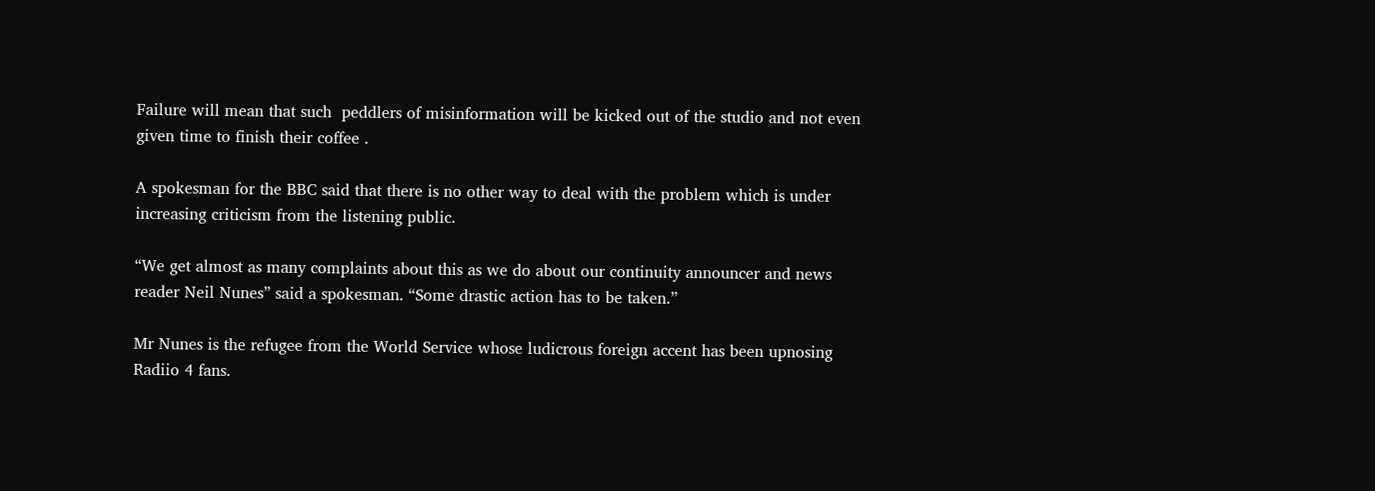Failure will mean that such  peddlers of misinformation will be kicked out of the studio and not even given time to finish their coffee .

A spokesman for the BBC said that there is no other way to deal with the problem which is under increasing criticism from the listening public.

“We get almost as many complaints about this as we do about our continuity announcer and news reader Neil Nunes” said a spokesman. “Some drastic action has to be taken.”

Mr Nunes is the refugee from the World Service whose ludicrous foreign accent has been upnosing Radiio 4 fans.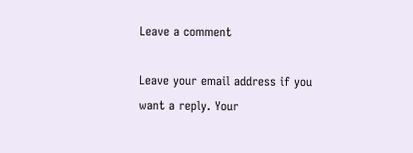Leave a comment

Leave your email address if you want a reply. Your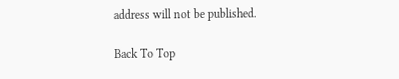address will not be published.

Back To Top